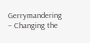Gerrymandering – Changing the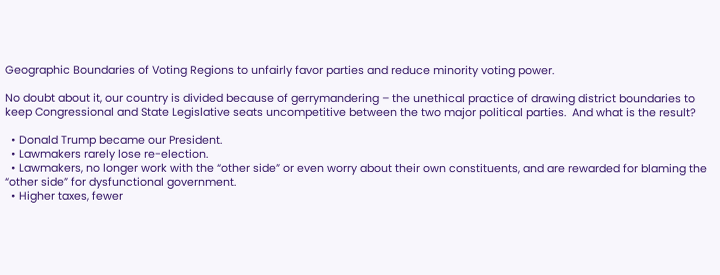Geographic Boundaries of Voting Regions to unfairly favor parties and reduce minority voting power.

No doubt about it, our country is divided because of gerrymandering – the unethical practice of drawing district boundaries to keep Congressional and State Legislative seats uncompetitive between the two major political parties.  And what is the result?

  • Donald Trump became our President.
  • Lawmakers rarely lose re-election.
  • Lawmakers, no longer work with the “other side” or even worry about their own constituents, and are rewarded for blaming the “other side” for dysfunctional government.
  • Higher taxes, fewer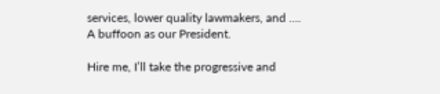services, lower quality lawmakers, and …. A buffoon as our President.

Hire me, I’ll take the progressive and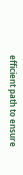efficient path to ensure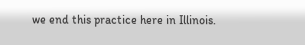we end this practice here in Illinois.